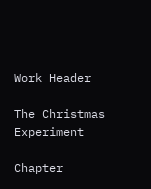Work Header

The Christmas Experiment

Chapter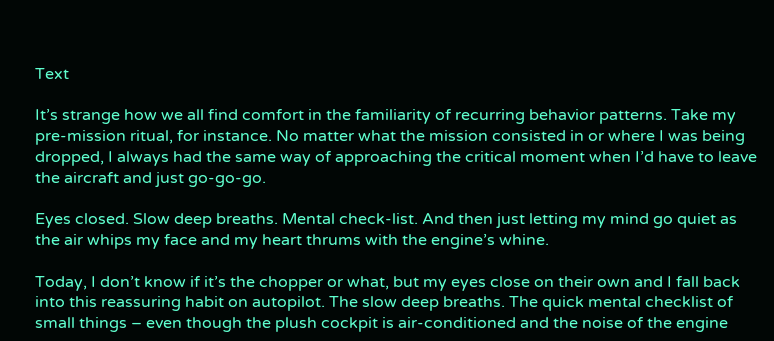Text

It’s strange how we all find comfort in the familiarity of recurring behavior patterns. Take my pre-mission ritual, for instance. No matter what the mission consisted in or where I was being dropped, I always had the same way of approaching the critical moment when I’d have to leave the aircraft and just go-go-go.

Eyes closed. Slow deep breaths. Mental check-list. And then just letting my mind go quiet as the air whips my face and my heart thrums with the engine’s whine.

Today, I don’t know if it’s the chopper or what, but my eyes close on their own and I fall back into this reassuring habit on autopilot. The slow deep breaths. The quick mental checklist of small things – even though the plush cockpit is air-conditioned and the noise of the engine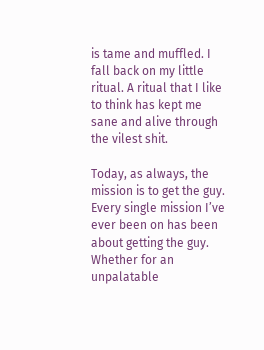is tame and muffled. I fall back on my little ritual. A ritual that I like to think has kept me sane and alive through the vilest shit.

Today, as always, the mission is to get the guy. Every single mission I’ve ever been on has been about getting the guy. Whether for an unpalatable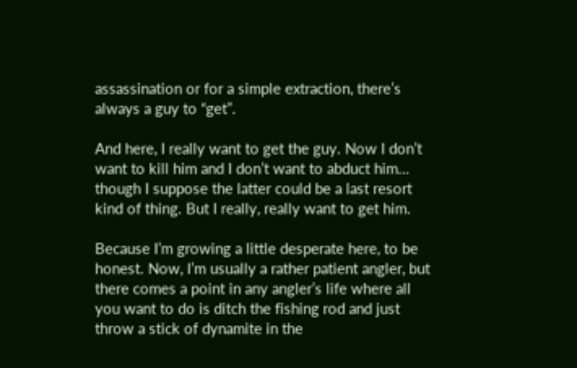assassination or for a simple extraction, there’s always a guy to “get”.

And here, I really want to get the guy. Now I don’t want to kill him and I don’t want to abduct him… though I suppose the latter could be a last resort kind of thing. But I really, really want to get him.

Because I’m growing a little desperate here, to be honest. Now, I’m usually a rather patient angler, but there comes a point in any angler’s life where all you want to do is ditch the fishing rod and just throw a stick of dynamite in the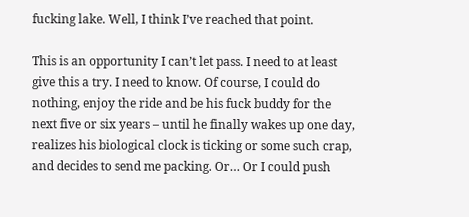fucking lake. Well, I think I’ve reached that point.

This is an opportunity I can’t let pass. I need to at least give this a try. I need to know. Of course, I could do nothing, enjoy the ride and be his fuck buddy for the next five or six years – until he finally wakes up one day, realizes his biological clock is ticking or some such crap, and decides to send me packing. Or… Or I could push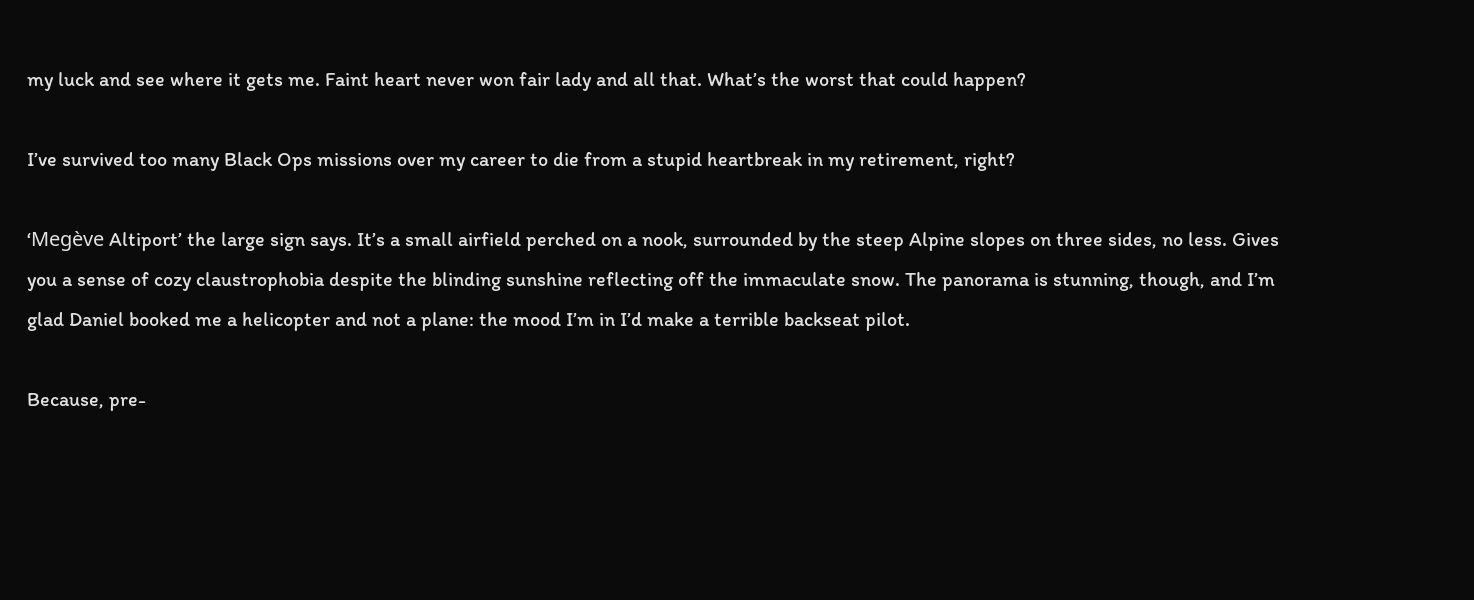my luck and see where it gets me. Faint heart never won fair lady and all that. What’s the worst that could happen?

I’ve survived too many Black Ops missions over my career to die from a stupid heartbreak in my retirement, right?

‘Megève Altiport’ the large sign says. It’s a small airfield perched on a nook, surrounded by the steep Alpine slopes on three sides, no less. Gives you a sense of cozy claustrophobia despite the blinding sunshine reflecting off the immaculate snow. The panorama is stunning, though, and I’m glad Daniel booked me a helicopter and not a plane: the mood I’m in I’d make a terrible backseat pilot.

Because, pre-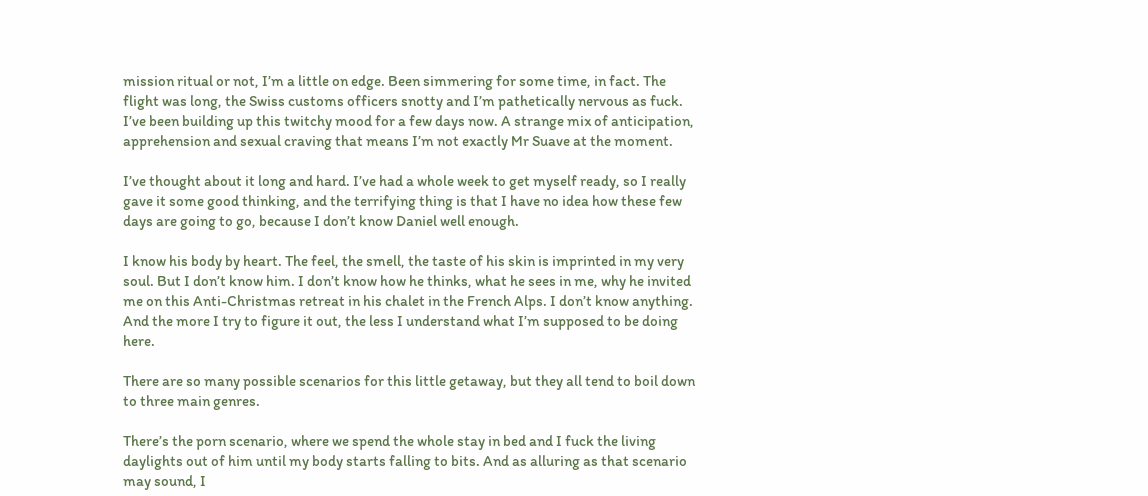mission ritual or not, I’m a little on edge. Been simmering for some time, in fact. The flight was long, the Swiss customs officers snotty and I’m pathetically nervous as fuck. I’ve been building up this twitchy mood for a few days now. A strange mix of anticipation, apprehension and sexual craving that means I’m not exactly Mr Suave at the moment.

I’ve thought about it long and hard. I’ve had a whole week to get myself ready, so I really gave it some good thinking, and the terrifying thing is that I have no idea how these few days are going to go, because I don’t know Daniel well enough.

I know his body by heart. The feel, the smell, the taste of his skin is imprinted in my very soul. But I don’t know him. I don’t know how he thinks, what he sees in me, why he invited me on this Anti-Christmas retreat in his chalet in the French Alps. I don’t know anything. And the more I try to figure it out, the less I understand what I’m supposed to be doing here.

There are so many possible scenarios for this little getaway, but they all tend to boil down to three main genres.

There’s the porn scenario, where we spend the whole stay in bed and I fuck the living daylights out of him until my body starts falling to bits. And as alluring as that scenario may sound, I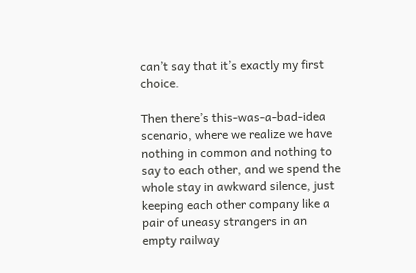can’t say that it’s exactly my first choice.

Then there’s this-was-a-bad-idea scenario, where we realize we have nothing in common and nothing to say to each other, and we spend the whole stay in awkward silence, just keeping each other company like a pair of uneasy strangers in an empty railway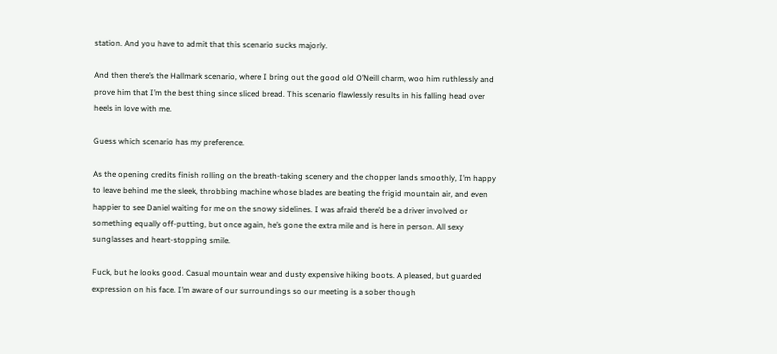station. And you have to admit that this scenario sucks majorly.

And then there’s the Hallmark scenario, where I bring out the good old O’Neill charm, woo him ruthlessly and prove him that I’m the best thing since sliced bread. This scenario flawlessly results in his falling head over heels in love with me.

Guess which scenario has my preference.

As the opening credits finish rolling on the breath-taking scenery and the chopper lands smoothly, I’m happy to leave behind me the sleek, throbbing machine whose blades are beating the frigid mountain air, and even happier to see Daniel waiting for me on the snowy sidelines. I was afraid there’d be a driver involved or something equally off-putting, but once again, he’s gone the extra mile and is here in person. All sexy sunglasses and heart-stopping smile.

Fuck, but he looks good. Casual mountain wear and dusty expensive hiking boots. A pleased, but guarded expression on his face. I’m aware of our surroundings so our meeting is a sober though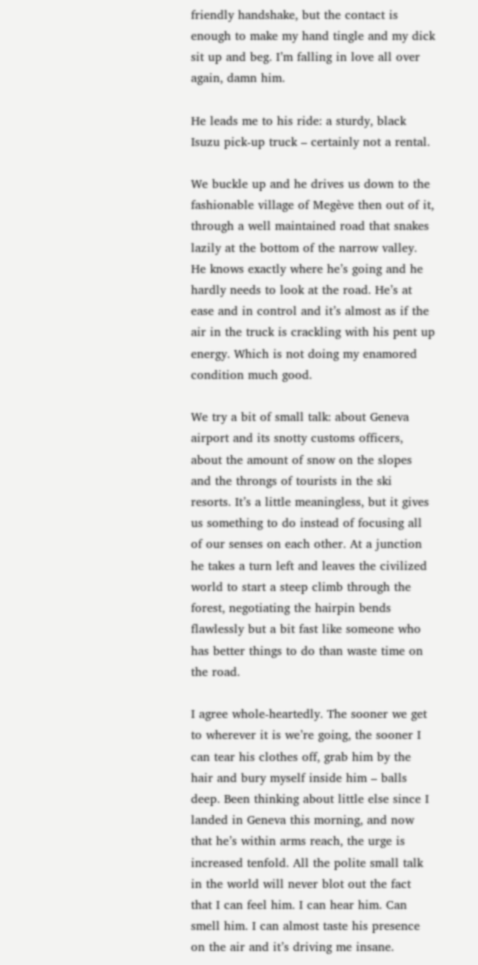friendly handshake, but the contact is enough to make my hand tingle and my dick sit up and beg. I’m falling in love all over again, damn him.

He leads me to his ride: a sturdy, black Isuzu pick-up truck – certainly not a rental.

We buckle up and he drives us down to the fashionable village of Megève then out of it, through a well maintained road that snakes lazily at the bottom of the narrow valley. He knows exactly where he’s going and he hardly needs to look at the road. He’s at ease and in control and it’s almost as if the air in the truck is crackling with his pent up energy. Which is not doing my enamored condition much good.

We try a bit of small talk: about Geneva airport and its snotty customs officers, about the amount of snow on the slopes and the throngs of tourists in the ski resorts. It’s a little meaningless, but it gives us something to do instead of focusing all of our senses on each other. At a junction he takes a turn left and leaves the civilized world to start a steep climb through the forest, negotiating the hairpin bends flawlessly but a bit fast like someone who has better things to do than waste time on the road.

I agree whole-heartedly. The sooner we get to wherever it is we’re going, the sooner I can tear his clothes off, grab him by the hair and bury myself inside him – balls deep. Been thinking about little else since I landed in Geneva this morning, and now that he’s within arms reach, the urge is increased tenfold. All the polite small talk in the world will never blot out the fact that I can feel him. I can hear him. Can smell him. I can almost taste his presence on the air and it’s driving me insane.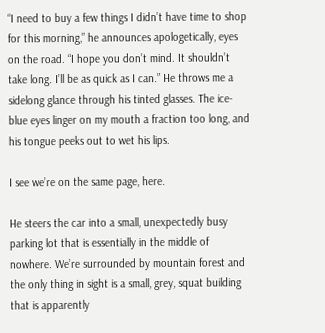“I need to buy a few things I didn’t have time to shop for this morning,” he announces apologetically, eyes on the road. “I hope you don’t mind. It shouldn’t take long. I’ll be as quick as I can.” He throws me a sidelong glance through his tinted glasses. The ice-blue eyes linger on my mouth a fraction too long, and his tongue peeks out to wet his lips.

I see we’re on the same page, here.

He steers the car into a small, unexpectedly busy parking lot that is essentially in the middle of nowhere. We’re surrounded by mountain forest and the only thing in sight is a small, grey, squat building that is apparently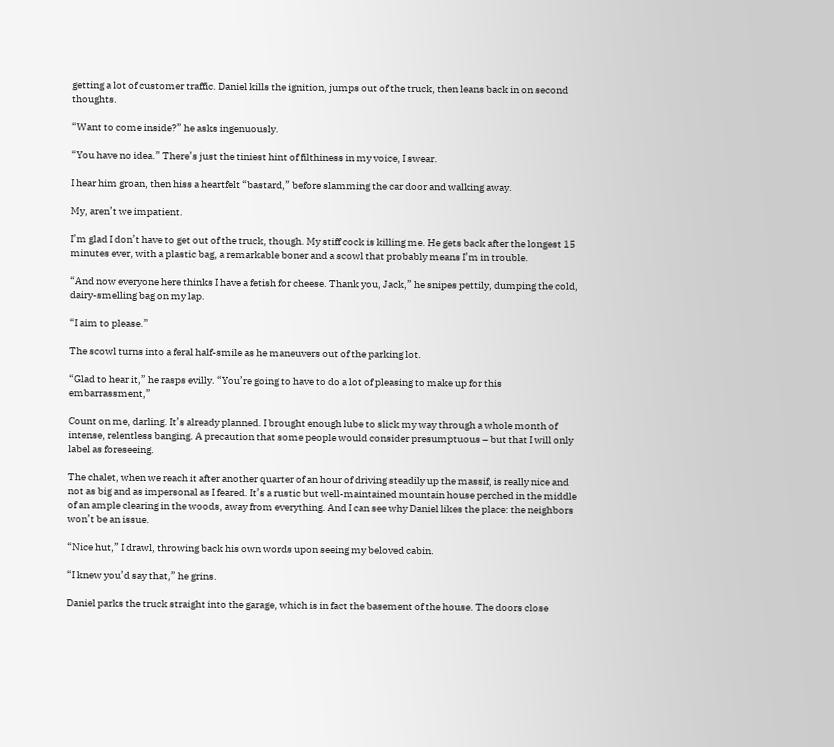getting a lot of customer traffic. Daniel kills the ignition, jumps out of the truck, then leans back in on second thoughts.

“Want to come inside?” he asks ingenuously.

“You have no idea.” There’s just the tiniest hint of filthiness in my voice, I swear.

I hear him groan, then hiss a heartfelt “bastard,” before slamming the car door and walking away.

My, aren’t we impatient.

I’m glad I don’t have to get out of the truck, though. My stiff cock is killing me. He gets back after the longest 15 minutes ever, with a plastic bag, a remarkable boner and a scowl that probably means I’m in trouble.

“And now everyone here thinks I have a fetish for cheese. Thank you, Jack,” he snipes pettily, dumping the cold, dairy-smelling bag on my lap.

“I aim to please.”

The scowl turns into a feral half-smile as he maneuvers out of the parking lot.

“Glad to hear it,” he rasps evilly. “You’re going to have to do a lot of pleasing to make up for this embarrassment,”

Count on me, darling. It’s already planned. I brought enough lube to slick my way through a whole month of intense, relentless banging. A precaution that some people would consider presumptuous – but that I will only label as foreseeing.

The chalet, when we reach it after another quarter of an hour of driving steadily up the massif, is really nice and not as big and as impersonal as I feared. It’s a rustic but well-maintained mountain house perched in the middle of an ample clearing in the woods, away from everything. And I can see why Daniel likes the place: the neighbors won’t be an issue.

“Nice hut,” I drawl, throwing back his own words upon seeing my beloved cabin.

“I knew you’d say that,” he grins.

Daniel parks the truck straight into the garage, which is in fact the basement of the house. The doors close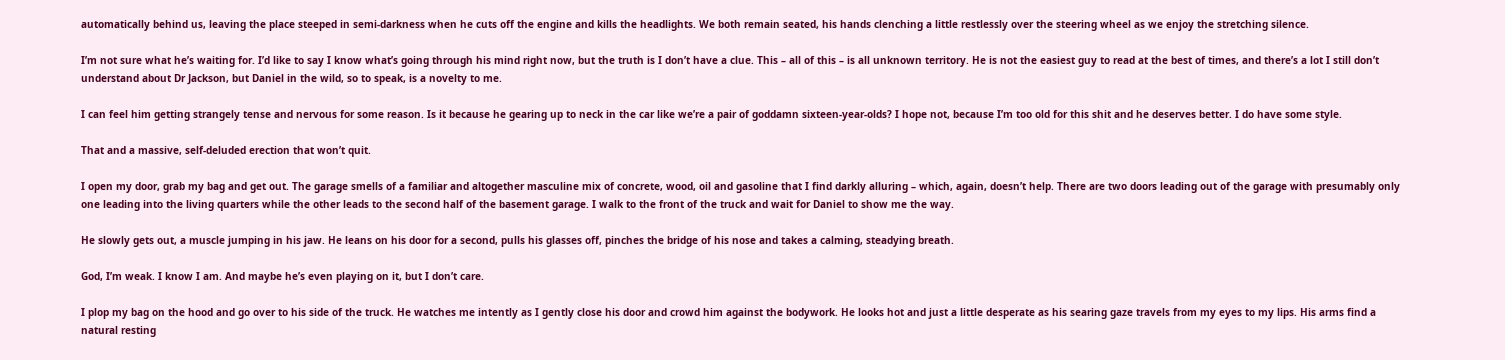automatically behind us, leaving the place steeped in semi-darkness when he cuts off the engine and kills the headlights. We both remain seated, his hands clenching a little restlessly over the steering wheel as we enjoy the stretching silence.

I’m not sure what he’s waiting for. I’d like to say I know what’s going through his mind right now, but the truth is I don’t have a clue. This – all of this – is all unknown territory. He is not the easiest guy to read at the best of times, and there’s a lot I still don’t understand about Dr Jackson, but Daniel in the wild, so to speak, is a novelty to me.

I can feel him getting strangely tense and nervous for some reason. Is it because he gearing up to neck in the car like we’re a pair of goddamn sixteen-year-olds? I hope not, because I’m too old for this shit and he deserves better. I do have some style.

That and a massive, self-deluded erection that won’t quit.

I open my door, grab my bag and get out. The garage smells of a familiar and altogether masculine mix of concrete, wood, oil and gasoline that I find darkly alluring – which, again, doesn’t help. There are two doors leading out of the garage with presumably only one leading into the living quarters while the other leads to the second half of the basement garage. I walk to the front of the truck and wait for Daniel to show me the way.

He slowly gets out, a muscle jumping in his jaw. He leans on his door for a second, pulls his glasses off, pinches the bridge of his nose and takes a calming, steadying breath.

God, I’m weak. I know I am. And maybe he’s even playing on it, but I don’t care.

I plop my bag on the hood and go over to his side of the truck. He watches me intently as I gently close his door and crowd him against the bodywork. He looks hot and just a little desperate as his searing gaze travels from my eyes to my lips. His arms find a natural resting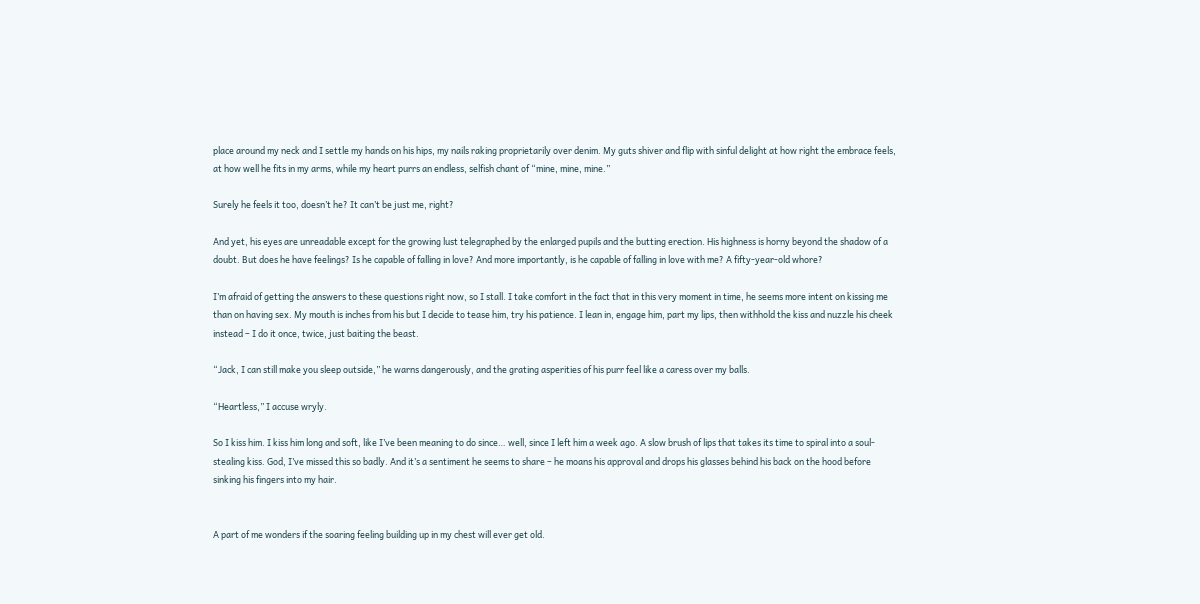place around my neck and I settle my hands on his hips, my nails raking proprietarily over denim. My guts shiver and flip with sinful delight at how right the embrace feels, at how well he fits in my arms, while my heart purrs an endless, selfish chant of “mine, mine, mine.”

Surely he feels it too, doesn’t he? It can’t be just me, right?

And yet, his eyes are unreadable except for the growing lust telegraphed by the enlarged pupils and the butting erection. His highness is horny beyond the shadow of a doubt. But does he have feelings? Is he capable of falling in love? And more importantly, is he capable of falling in love with me? A fifty-year-old whore?

I’m afraid of getting the answers to these questions right now, so I stall. I take comfort in the fact that in this very moment in time, he seems more intent on kissing me than on having sex. My mouth is inches from his but I decide to tease him, try his patience. I lean in, engage him, part my lips, then withhold the kiss and nuzzle his cheek instead – I do it once, twice, just baiting the beast.

“Jack, I can still make you sleep outside,” he warns dangerously, and the grating asperities of his purr feel like a caress over my balls.

“Heartless,” I accuse wryly.

So I kiss him. I kiss him long and soft, like I’ve been meaning to do since… well, since I left him a week ago. A slow brush of lips that takes its time to spiral into a soul-stealing kiss. God, I’ve missed this so badly. And it’s a sentiment he seems to share – he moans his approval and drops his glasses behind his back on the hood before sinking his fingers into my hair.


A part of me wonders if the soaring feeling building up in my chest will ever get old.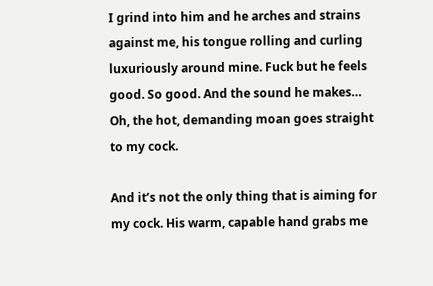I grind into him and he arches and strains against me, his tongue rolling and curling luxuriously around mine. Fuck but he feels good. So good. And the sound he makes… Oh, the hot, demanding moan goes straight to my cock.

And it’s not the only thing that is aiming for my cock. His warm, capable hand grabs me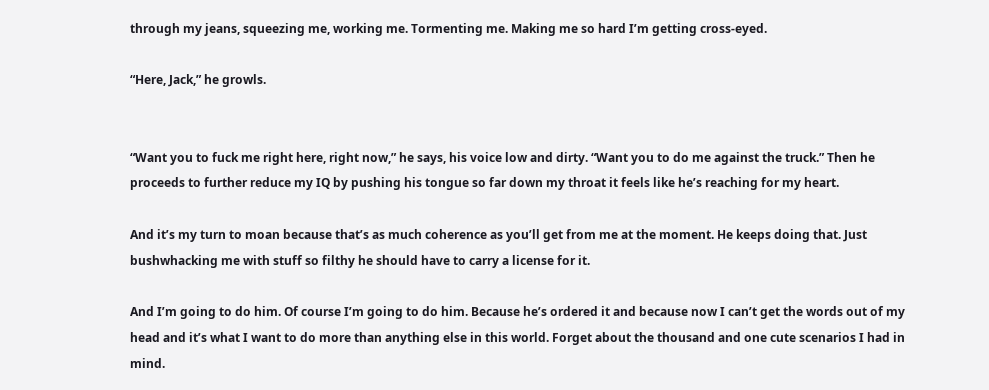through my jeans, squeezing me, working me. Tormenting me. Making me so hard I’m getting cross-eyed.

“Here, Jack,” he growls.


“Want you to fuck me right here, right now,” he says, his voice low and dirty. “Want you to do me against the truck.” Then he proceeds to further reduce my IQ by pushing his tongue so far down my throat it feels like he’s reaching for my heart.

And it’s my turn to moan because that’s as much coherence as you’ll get from me at the moment. He keeps doing that. Just bushwhacking me with stuff so filthy he should have to carry a license for it.

And I’m going to do him. Of course I’m going to do him. Because he’s ordered it and because now I can’t get the words out of my head and it’s what I want to do more than anything else in this world. Forget about the thousand and one cute scenarios I had in mind.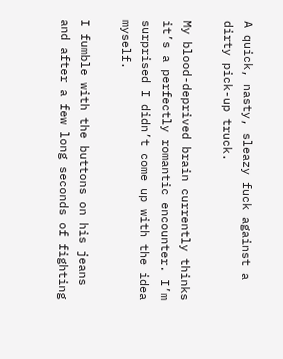A quick, nasty, sleazy fuck against a dirty pick-up truck.

My blood-deprived brain currently thinks it’s a perfectly romantic encounter. I’m surprised I didn’t come up with the idea myself.

I fumble with the buttons on his jeans and after a few long seconds of fighting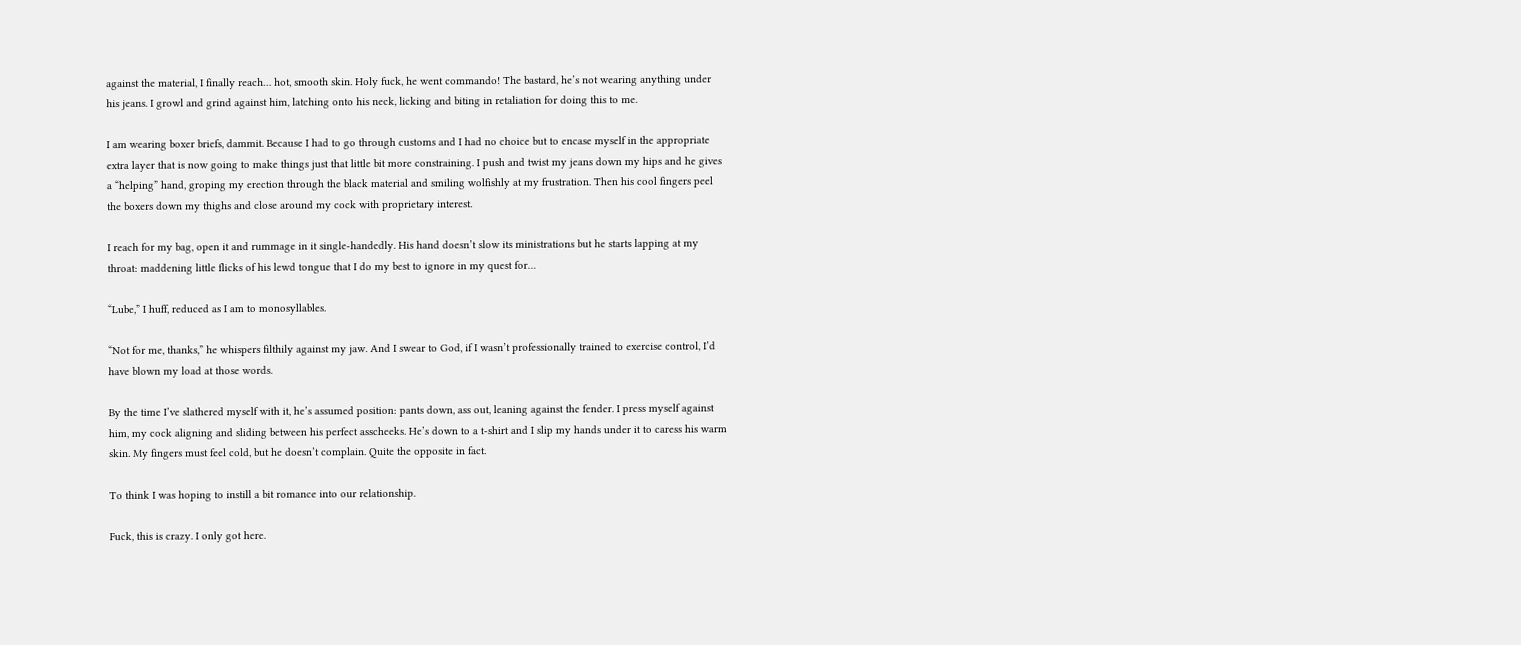against the material, I finally reach… hot, smooth skin. Holy fuck, he went commando! The bastard, he’s not wearing anything under his jeans. I growl and grind against him, latching onto his neck, licking and biting in retaliation for doing this to me.

I am wearing boxer briefs, dammit. Because I had to go through customs and I had no choice but to encase myself in the appropriate extra layer that is now going to make things just that little bit more constraining. I push and twist my jeans down my hips and he gives a “helping” hand, groping my erection through the black material and smiling wolfishly at my frustration. Then his cool fingers peel the boxers down my thighs and close around my cock with proprietary interest.

I reach for my bag, open it and rummage in it single-handedly. His hand doesn’t slow its ministrations but he starts lapping at my throat: maddening little flicks of his lewd tongue that I do my best to ignore in my quest for…

“Lube,” I huff, reduced as I am to monosyllables.

“Not for me, thanks,” he whispers filthily against my jaw. And I swear to God, if I wasn’t professionally trained to exercise control, I’d have blown my load at those words.

By the time I’ve slathered myself with it, he’s assumed position: pants down, ass out, leaning against the fender. I press myself against him, my cock aligning and sliding between his perfect asscheeks. He’s down to a t-shirt and I slip my hands under it to caress his warm skin. My fingers must feel cold, but he doesn’t complain. Quite the opposite in fact.

To think I was hoping to instill a bit romance into our relationship.

Fuck, this is crazy. I only got here.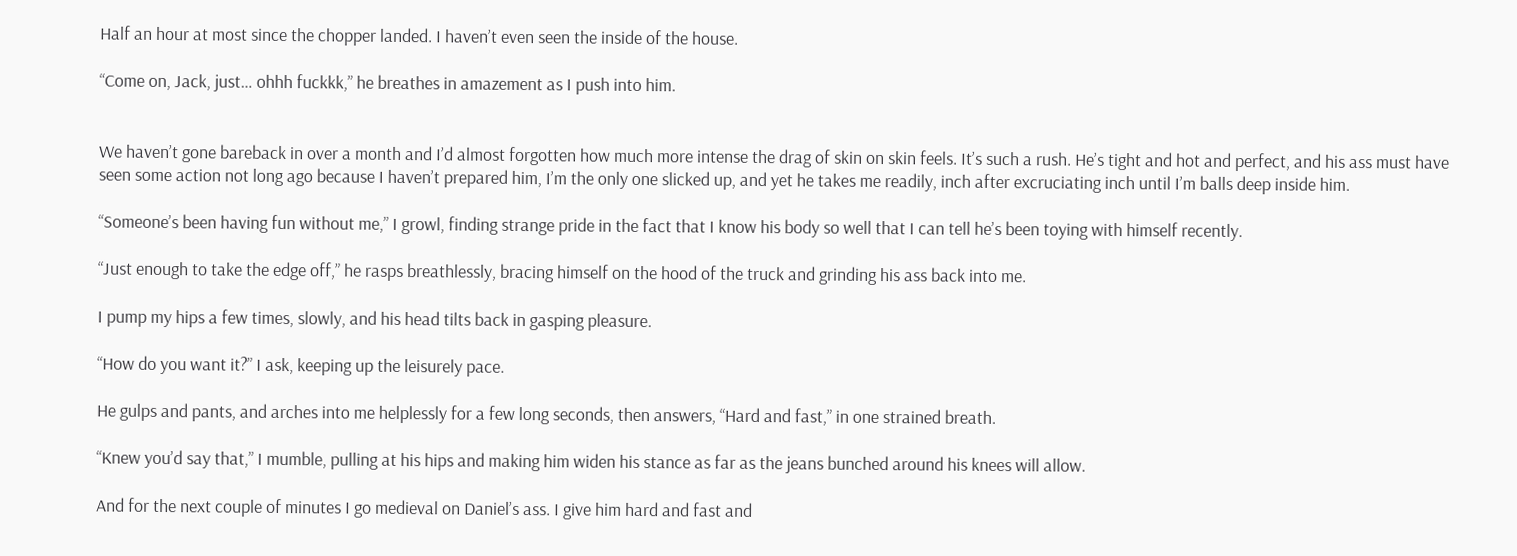Half an hour at most since the chopper landed. I haven’t even seen the inside of the house.

“Come on, Jack, just… ohhh fuckkk,” he breathes in amazement as I push into him.


We haven’t gone bareback in over a month and I’d almost forgotten how much more intense the drag of skin on skin feels. It’s such a rush. He’s tight and hot and perfect, and his ass must have seen some action not long ago because I haven’t prepared him, I’m the only one slicked up, and yet he takes me readily, inch after excruciating inch until I’m balls deep inside him.

“Someone’s been having fun without me,” I growl, finding strange pride in the fact that I know his body so well that I can tell he’s been toying with himself recently.

“Just enough to take the edge off,” he rasps breathlessly, bracing himself on the hood of the truck and grinding his ass back into me.

I pump my hips a few times, slowly, and his head tilts back in gasping pleasure.

“How do you want it?” I ask, keeping up the leisurely pace.

He gulps and pants, and arches into me helplessly for a few long seconds, then answers, “Hard and fast,” in one strained breath.

“Knew you’d say that,” I mumble, pulling at his hips and making him widen his stance as far as the jeans bunched around his knees will allow.

And for the next couple of minutes I go medieval on Daniel’s ass. I give him hard and fast and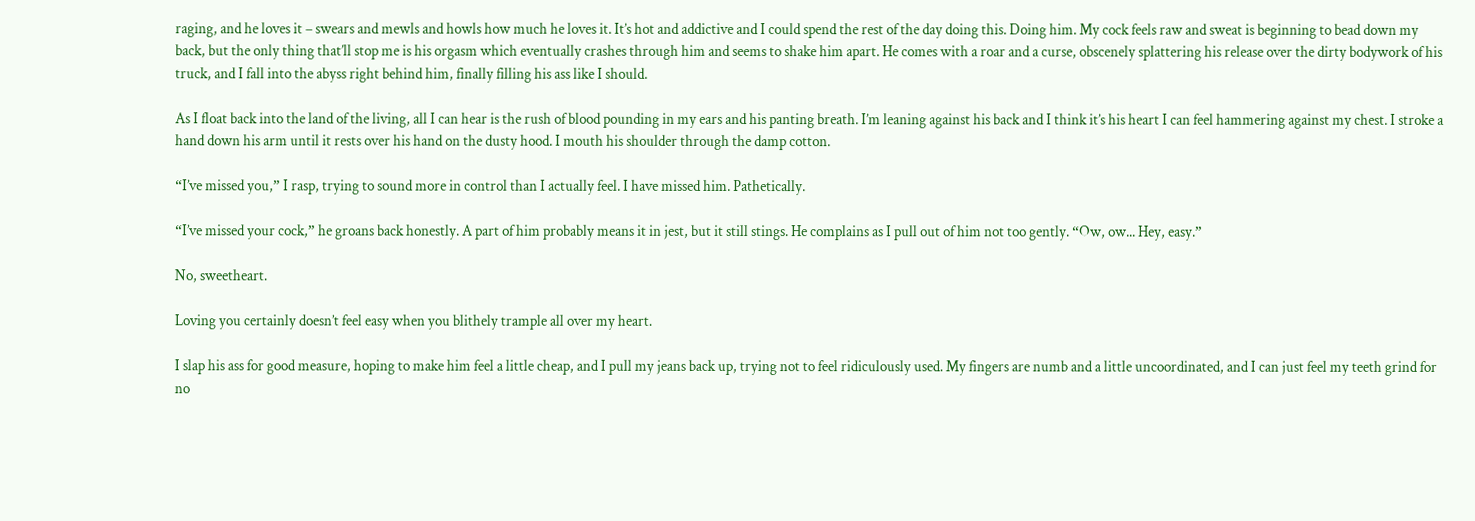raging, and he loves it – swears and mewls and howls how much he loves it. It’s hot and addictive and I could spend the rest of the day doing this. Doing him. My cock feels raw and sweat is beginning to bead down my back, but the only thing that’ll stop me is his orgasm which eventually crashes through him and seems to shake him apart. He comes with a roar and a curse, obscenely splattering his release over the dirty bodywork of his truck, and I fall into the abyss right behind him, finally filling his ass like I should.

As I float back into the land of the living, all I can hear is the rush of blood pounding in my ears and his panting breath. I’m leaning against his back and I think it’s his heart I can feel hammering against my chest. I stroke a hand down his arm until it rests over his hand on the dusty hood. I mouth his shoulder through the damp cotton.

“I’ve missed you,” I rasp, trying to sound more in control than I actually feel. I have missed him. Pathetically.

“I’ve missed your cock,” he groans back honestly. A part of him probably means it in jest, but it still stings. He complains as I pull out of him not too gently. “Ow, ow... Hey, easy.”

No, sweetheart.

Loving you certainly doesn’t feel easy when you blithely trample all over my heart.

I slap his ass for good measure, hoping to make him feel a little cheap, and I pull my jeans back up, trying not to feel ridiculously used. My fingers are numb and a little uncoordinated, and I can just feel my teeth grind for no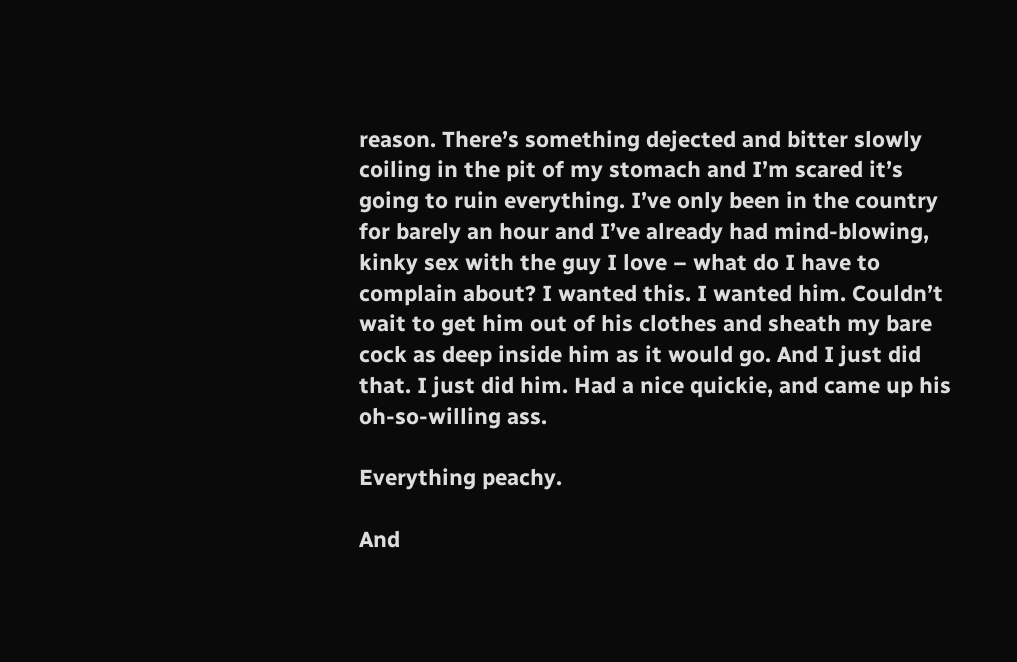reason. There’s something dejected and bitter slowly coiling in the pit of my stomach and I’m scared it’s going to ruin everything. I’ve only been in the country for barely an hour and I’ve already had mind-blowing, kinky sex with the guy I love – what do I have to complain about? I wanted this. I wanted him. Couldn’t wait to get him out of his clothes and sheath my bare cock as deep inside him as it would go. And I just did that. I just did him. Had a nice quickie, and came up his oh-so-willing ass.

Everything peachy.

And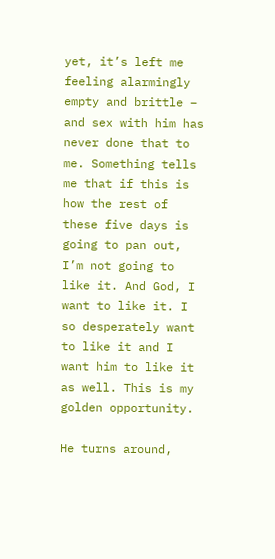yet, it’s left me feeling alarmingly empty and brittle – and sex with him has never done that to me. Something tells me that if this is how the rest of these five days is going to pan out, I’m not going to like it. And God, I want to like it. I so desperately want to like it and I want him to like it as well. This is my golden opportunity.

He turns around,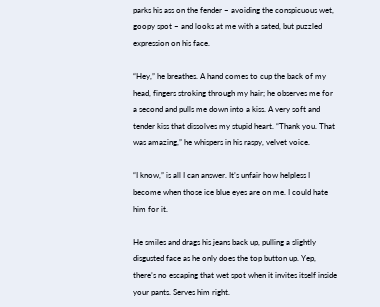parks his ass on the fender – avoiding the conspicuous wet, goopy spot – and looks at me with a sated, but puzzled expression on his face.

“Hey,” he breathes. A hand comes to cup the back of my head, fingers stroking through my hair; he observes me for a second and pulls me down into a kiss. A very soft and tender kiss that dissolves my stupid heart. “Thank you. That was amazing,” he whispers in his raspy, velvet voice.

“I know,” is all I can answer. It’s unfair how helpless I become when those ice blue eyes are on me. I could hate him for it.

He smiles and drags his jeans back up, pulling a slightly disgusted face as he only does the top button up. Yep, there’s no escaping that wet spot when it invites itself inside your pants. Serves him right.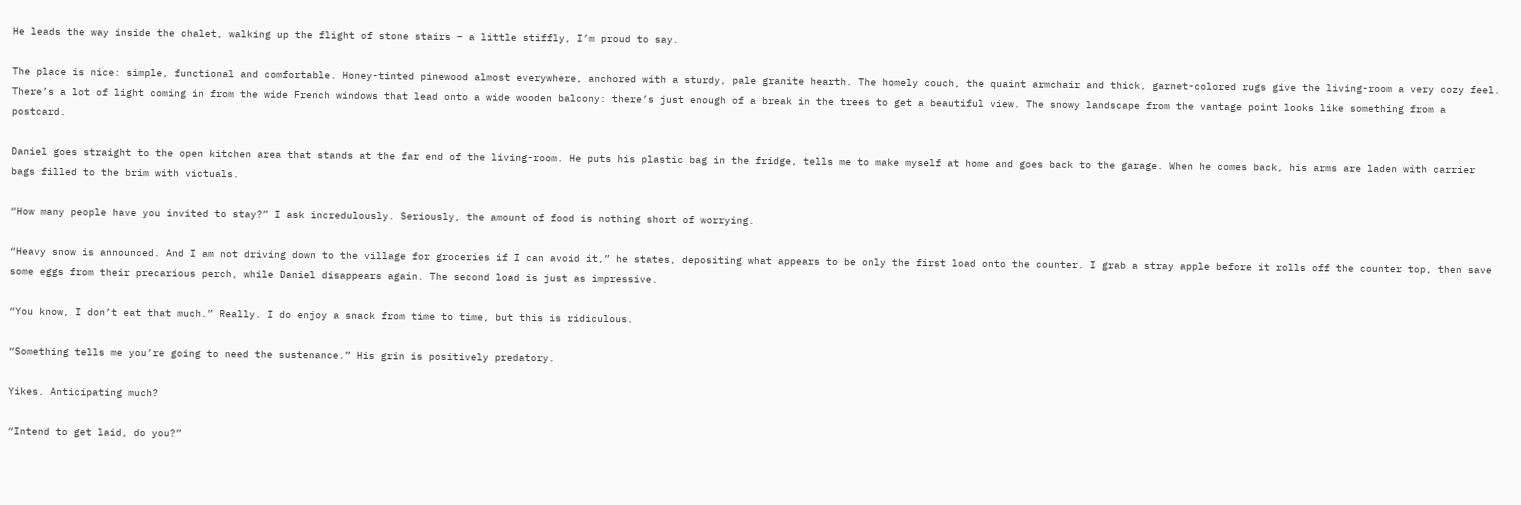He leads the way inside the chalet, walking up the flight of stone stairs – a little stiffly, I’m proud to say.

The place is nice: simple, functional and comfortable. Honey-tinted pinewood almost everywhere, anchored with a sturdy, pale granite hearth. The homely couch, the quaint armchair and thick, garnet-colored rugs give the living-room a very cozy feel. There’s a lot of light coming in from the wide French windows that lead onto a wide wooden balcony: there’s just enough of a break in the trees to get a beautiful view. The snowy landscape from the vantage point looks like something from a postcard.

Daniel goes straight to the open kitchen area that stands at the far end of the living-room. He puts his plastic bag in the fridge, tells me to make myself at home and goes back to the garage. When he comes back, his arms are laden with carrier bags filled to the brim with victuals.

“How many people have you invited to stay?” I ask incredulously. Seriously, the amount of food is nothing short of worrying.

“Heavy snow is announced. And I am not driving down to the village for groceries if I can avoid it,” he states, depositing what appears to be only the first load onto the counter. I grab a stray apple before it rolls off the counter top, then save some eggs from their precarious perch, while Daniel disappears again. The second load is just as impressive.

“You know, I don’t eat that much.” Really. I do enjoy a snack from time to time, but this is ridiculous.

“Something tells me you’re going to need the sustenance.” His grin is positively predatory.

Yikes. Anticipating much?

“Intend to get laid, do you?”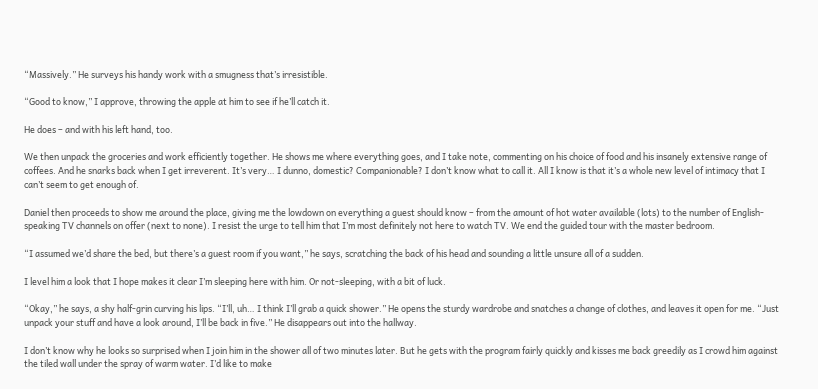“Massively.” He surveys his handy work with a smugness that’s irresistible.

“Good to know,” I approve, throwing the apple at him to see if he’ll catch it.

He does – and with his left hand, too.

We then unpack the groceries and work efficiently together. He shows me where everything goes, and I take note, commenting on his choice of food and his insanely extensive range of coffees. And he snarks back when I get irreverent. It’s very… I dunno, domestic? Companionable? I don’t know what to call it. All I know is that it’s a whole new level of intimacy that I can’t seem to get enough of.

Daniel then proceeds to show me around the place, giving me the lowdown on everything a guest should know – from the amount of hot water available (lots) to the number of English-speaking TV channels on offer (next to none). I resist the urge to tell him that I’m most definitely not here to watch TV. We end the guided tour with the master bedroom.

“I assumed we’d share the bed, but there’s a guest room if you want,” he says, scratching the back of his head and sounding a little unsure all of a sudden.

I level him a look that I hope makes it clear I’m sleeping here with him. Or not-sleeping, with a bit of luck.

“Okay,” he says, a shy half-grin curving his lips. “I’ll, uh… I think I’ll grab a quick shower.” He opens the sturdy wardrobe and snatches a change of clothes, and leaves it open for me. “Just unpack your stuff and have a look around, I’ll be back in five.” He disappears out into the hallway.

I don’t know why he looks so surprised when I join him in the shower all of two minutes later. But he gets with the program fairly quickly and kisses me back greedily as I crowd him against the tiled wall under the spray of warm water. I’d like to make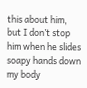this about him, but I don’t stop him when he slides soapy hands down my body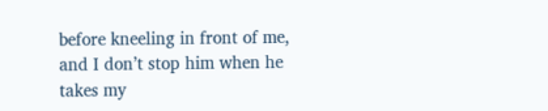before kneeling in front of me, and I don’t stop him when he takes my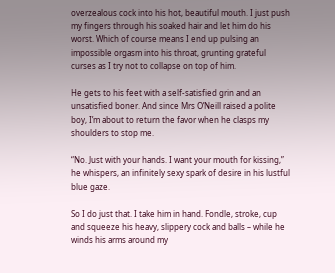overzealous cock into his hot, beautiful mouth. I just push my fingers through his soaked hair and let him do his worst. Which of course means I end up pulsing an impossible orgasm into his throat, grunting grateful curses as I try not to collapse on top of him.

He gets to his feet with a self-satisfied grin and an unsatisfied boner. And since Mrs O’Neill raised a polite boy, I’m about to return the favor when he clasps my shoulders to stop me.

“No. Just with your hands. I want your mouth for kissing,” he whispers, an infinitely sexy spark of desire in his lustful blue gaze.

So I do just that. I take him in hand. Fondle, stroke, cup and squeeze his heavy, slippery cock and balls – while he winds his arms around my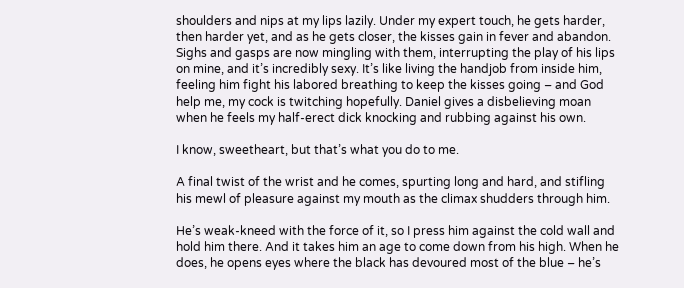shoulders and nips at my lips lazily. Under my expert touch, he gets harder, then harder yet, and as he gets closer, the kisses gain in fever and abandon. Sighs and gasps are now mingling with them, interrupting the play of his lips on mine, and it’s incredibly sexy. It’s like living the handjob from inside him, feeling him fight his labored breathing to keep the kisses going – and God help me, my cock is twitching hopefully. Daniel gives a disbelieving moan when he feels my half-erect dick knocking and rubbing against his own.

I know, sweetheart, but that’s what you do to me.

A final twist of the wrist and he comes, spurting long and hard, and stifling his mewl of pleasure against my mouth as the climax shudders through him.

He’s weak-kneed with the force of it, so I press him against the cold wall and hold him there. And it takes him an age to come down from his high. When he does, he opens eyes where the black has devoured most of the blue – he’s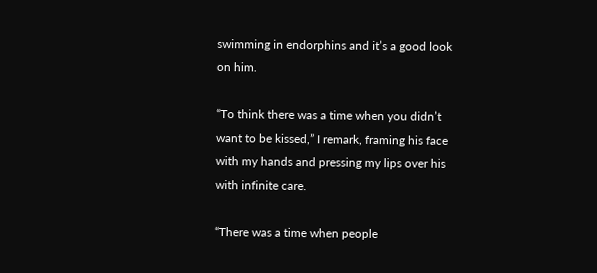swimming in endorphins and it’s a good look on him.

“To think there was a time when you didn’t want to be kissed,” I remark, framing his face with my hands and pressing my lips over his with infinite care.

“There was a time when people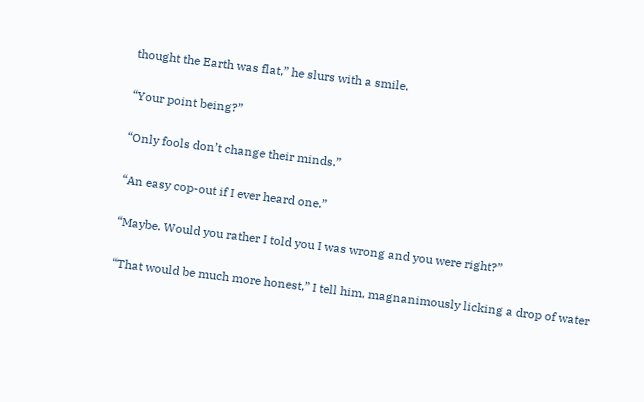thought the Earth was flat,” he slurs with a smile.

“Your point being?”

“Only fools don’t change their minds.”

“An easy cop-out if I ever heard one.”

“Maybe. Would you rather I told you I was wrong and you were right?”

“That would be much more honest,” I tell him, magnanimously licking a drop of water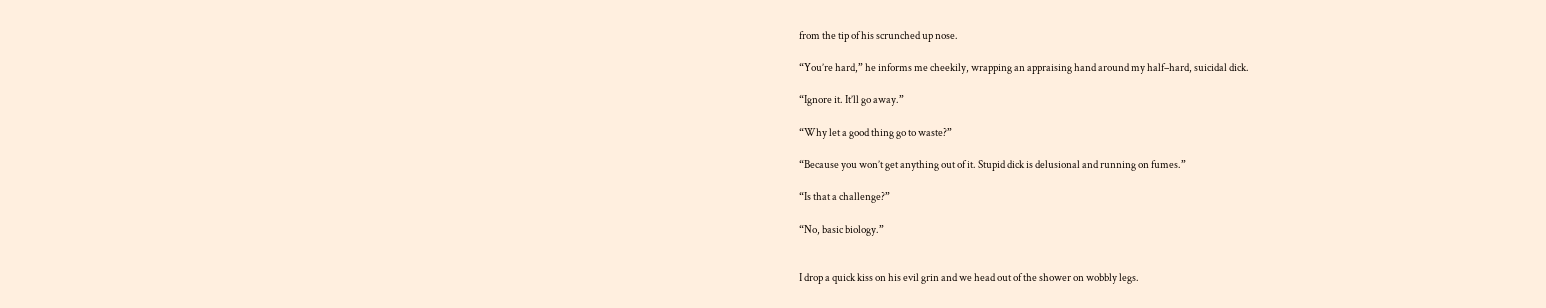from the tip of his scrunched up nose.

“You’re hard,” he informs me cheekily, wrapping an appraising hand around my half–hard, suicidal dick.

“Ignore it. It’ll go away.”

“Why let a good thing go to waste?”

“Because you won’t get anything out of it. Stupid dick is delusional and running on fumes.”

“Is that a challenge?”

“No, basic biology.”


I drop a quick kiss on his evil grin and we head out of the shower on wobbly legs.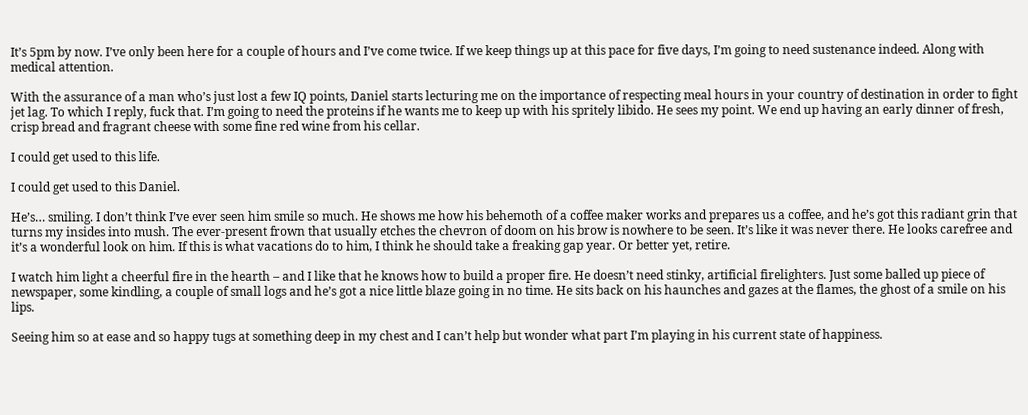It’s 5pm by now. I’ve only been here for a couple of hours and I’ve come twice. If we keep things up at this pace for five days, I’m going to need sustenance indeed. Along with medical attention.

With the assurance of a man who’s just lost a few IQ points, Daniel starts lecturing me on the importance of respecting meal hours in your country of destination in order to fight jet lag. To which I reply, fuck that. I’m going to need the proteins if he wants me to keep up with his spritely libido. He sees my point. We end up having an early dinner of fresh, crisp bread and fragrant cheese with some fine red wine from his cellar.

I could get used to this life.

I could get used to this Daniel.

He’s… smiling. I don’t think I’ve ever seen him smile so much. He shows me how his behemoth of a coffee maker works and prepares us a coffee, and he’s got this radiant grin that turns my insides into mush. The ever-present frown that usually etches the chevron of doom on his brow is nowhere to be seen. It’s like it was never there. He looks carefree and it’s a wonderful look on him. If this is what vacations do to him, I think he should take a freaking gap year. Or better yet, retire.

I watch him light a cheerful fire in the hearth – and I like that he knows how to build a proper fire. He doesn’t need stinky, artificial firelighters. Just some balled up piece of newspaper, some kindling, a couple of small logs and he’s got a nice little blaze going in no time. He sits back on his haunches and gazes at the flames, the ghost of a smile on his lips.

Seeing him so at ease and so happy tugs at something deep in my chest and I can’t help but wonder what part I’m playing in his current state of happiness.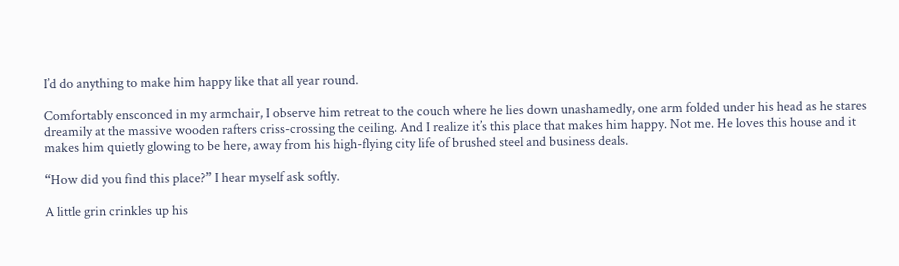I’d do anything to make him happy like that all year round.

Comfortably ensconced in my armchair, I observe him retreat to the couch where he lies down unashamedly, one arm folded under his head as he stares dreamily at the massive wooden rafters criss-crossing the ceiling. And I realize it’s this place that makes him happy. Not me. He loves this house and it makes him quietly glowing to be here, away from his high-flying city life of brushed steel and business deals.

“How did you find this place?” I hear myself ask softly.

A little grin crinkles up his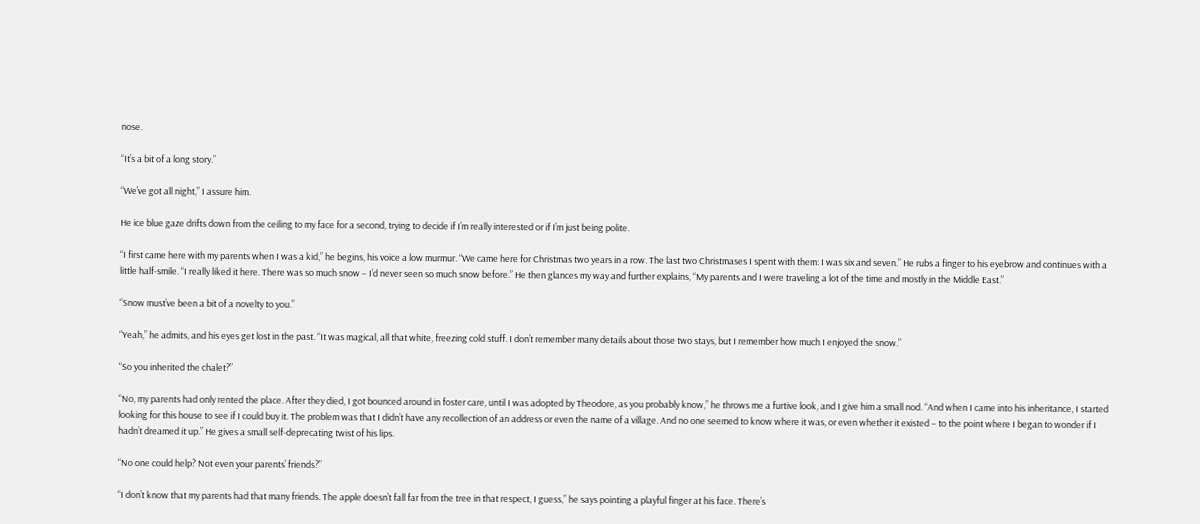nose.

“It’s a bit of a long story.”

“We’ve got all night,” I assure him.

He ice blue gaze drifts down from the ceiling to my face for a second, trying to decide if I’m really interested or if I’m just being polite.

“I first came here with my parents when I was a kid,” he begins, his voice a low murmur. “We came here for Christmas two years in a row. The last two Christmases I spent with them: I was six and seven.” He rubs a finger to his eyebrow and continues with a little half-smile. “I really liked it here. There was so much snow – I’d never seen so much snow before.” He then glances my way and further explains, “My parents and I were traveling a lot of the time and mostly in the Middle East.”

“Snow must’ve been a bit of a novelty to you.”

“Yeah,” he admits, and his eyes get lost in the past. “It was magical, all that white, freezing cold stuff. I don’t remember many details about those two stays, but I remember how much I enjoyed the snow.”

“So you inherited the chalet?”

“No, my parents had only rented the place. After they died, I got bounced around in foster care, until I was adopted by Theodore, as you probably know,” he throws me a furtive look, and I give him a small nod. “And when I came into his inheritance, I started looking for this house to see if I could buy it. The problem was that I didn’t have any recollection of an address or even the name of a village. And no one seemed to know where it was, or even whether it existed – to the point where I began to wonder if I hadn’t dreamed it up.” He gives a small self-deprecating twist of his lips.

“No one could help? Not even your parents’ friends?”

“I don’t know that my parents had that many friends. The apple doesn’t fall far from the tree in that respect, I guess,” he says pointing a playful finger at his face. There’s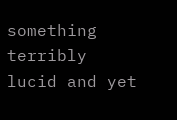something terribly lucid and yet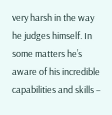very harsh in the way he judges himself. In some matters he’s aware of his incredible capabilities and skills –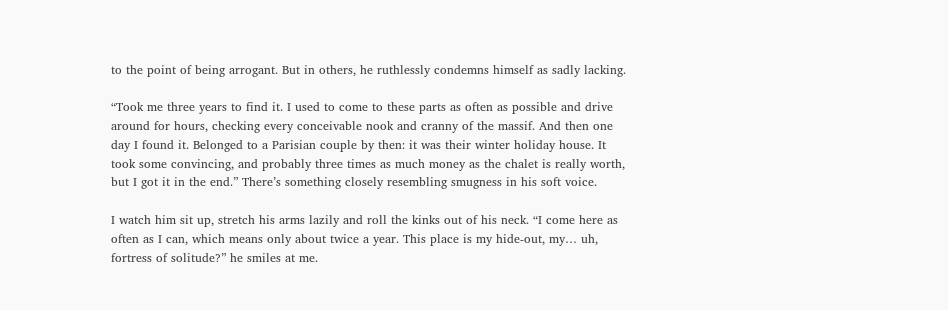to the point of being arrogant. But in others, he ruthlessly condemns himself as sadly lacking.

“Took me three years to find it. I used to come to these parts as often as possible and drive around for hours, checking every conceivable nook and cranny of the massif. And then one day I found it. Belonged to a Parisian couple by then: it was their winter holiday house. It took some convincing, and probably three times as much money as the chalet is really worth, but I got it in the end.” There’s something closely resembling smugness in his soft voice.

I watch him sit up, stretch his arms lazily and roll the kinks out of his neck. “I come here as often as I can, which means only about twice a year. This place is my hide-out, my… uh, fortress of solitude?” he smiles at me.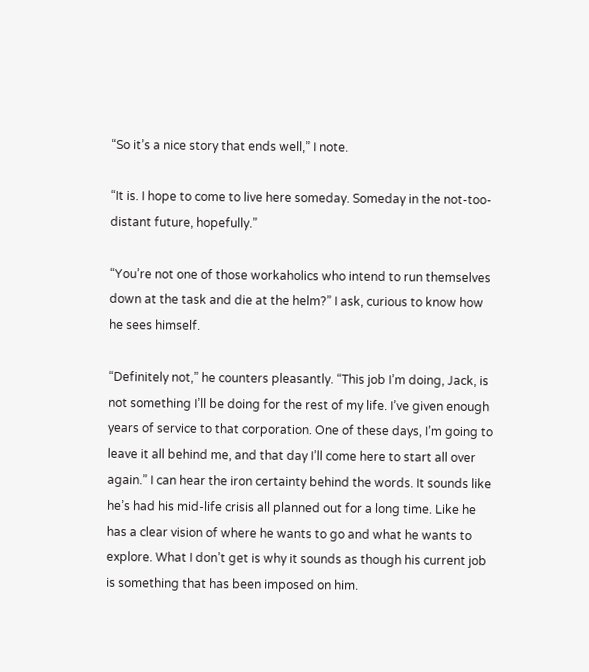“So it’s a nice story that ends well,” I note.

“It is. I hope to come to live here someday. Someday in the not-too-distant future, hopefully.”

“You’re not one of those workaholics who intend to run themselves down at the task and die at the helm?” I ask, curious to know how he sees himself.

“Definitely not,” he counters pleasantly. “This job I’m doing, Jack, is not something I’ll be doing for the rest of my life. I’ve given enough years of service to that corporation. One of these days, I’m going to leave it all behind me, and that day I’ll come here to start all over again.” I can hear the iron certainty behind the words. It sounds like he’s had his mid-life crisis all planned out for a long time. Like he has a clear vision of where he wants to go and what he wants to explore. What I don’t get is why it sounds as though his current job is something that has been imposed on him.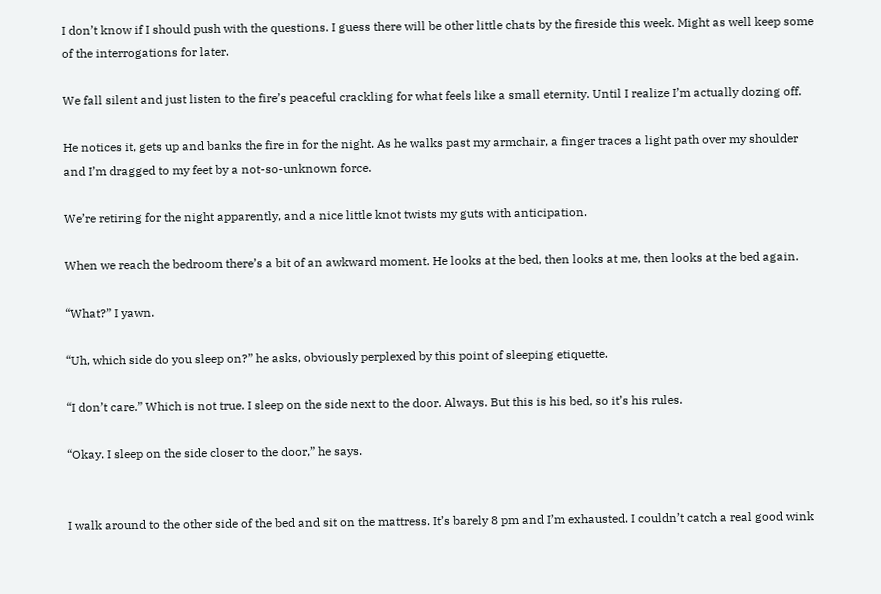I don’t know if I should push with the questions. I guess there will be other little chats by the fireside this week. Might as well keep some of the interrogations for later.

We fall silent and just listen to the fire’s peaceful crackling for what feels like a small eternity. Until I realize I’m actually dozing off.

He notices it, gets up and banks the fire in for the night. As he walks past my armchair, a finger traces a light path over my shoulder and I’m dragged to my feet by a not-so-unknown force.

We’re retiring for the night apparently, and a nice little knot twists my guts with anticipation.

When we reach the bedroom there’s a bit of an awkward moment. He looks at the bed, then looks at me, then looks at the bed again.

“What?” I yawn.

“Uh, which side do you sleep on?” he asks, obviously perplexed by this point of sleeping etiquette.

“I don’t care.” Which is not true. I sleep on the side next to the door. Always. But this is his bed, so it’s his rules.

“Okay. I sleep on the side closer to the door,” he says.


I walk around to the other side of the bed and sit on the mattress. It’s barely 8 pm and I’m exhausted. I couldn’t catch a real good wink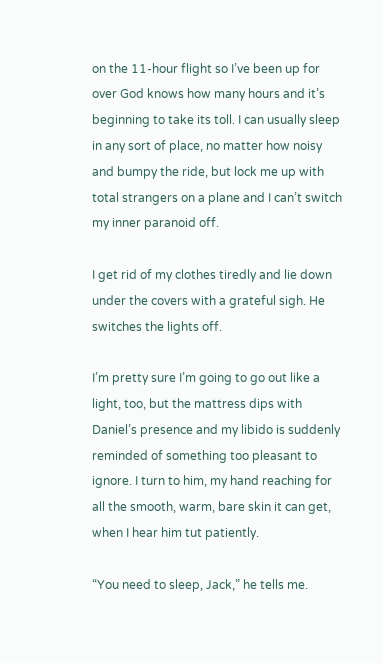on the 11-hour flight so I’ve been up for over God knows how many hours and it’s beginning to take its toll. I can usually sleep in any sort of place, no matter how noisy and bumpy the ride, but lock me up with total strangers on a plane and I can’t switch my inner paranoid off.

I get rid of my clothes tiredly and lie down under the covers with a grateful sigh. He switches the lights off.

I’m pretty sure I’m going to go out like a light, too, but the mattress dips with Daniel’s presence and my libido is suddenly reminded of something too pleasant to ignore. I turn to him, my hand reaching for all the smooth, warm, bare skin it can get, when I hear him tut patiently.

“You need to sleep, Jack,” he tells me.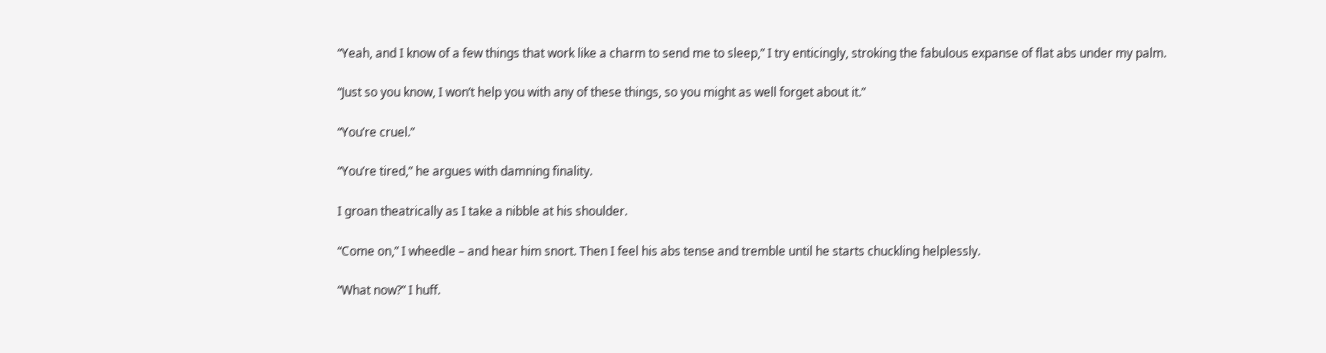“Yeah, and I know of a few things that work like a charm to send me to sleep,” I try enticingly, stroking the fabulous expanse of flat abs under my palm.

“Just so you know, I won’t help you with any of these things, so you might as well forget about it.”

“You’re cruel.”

“You’re tired,” he argues with damning finality.

I groan theatrically as I take a nibble at his shoulder.

“Come on,” I wheedle – and hear him snort. Then I feel his abs tense and tremble until he starts chuckling helplessly.

“What now?” I huff.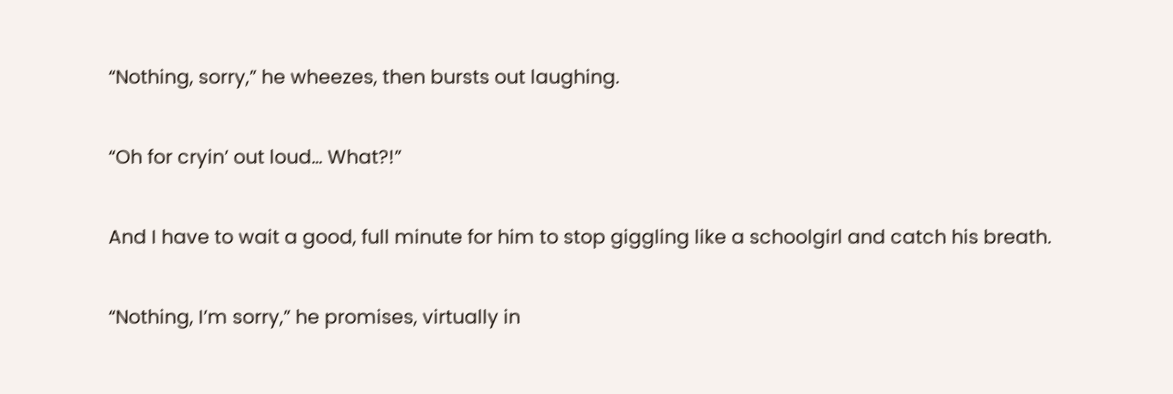“Nothing, sorry,” he wheezes, then bursts out laughing.

“Oh for cryin’ out loud… What?!”

And I have to wait a good, full minute for him to stop giggling like a schoolgirl and catch his breath.

“Nothing, I’m sorry,” he promises, virtually in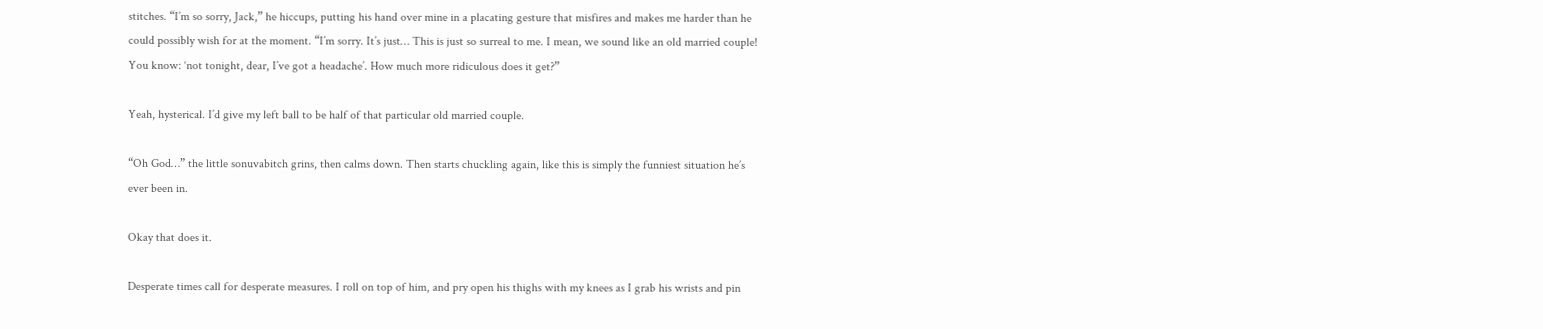stitches. “I’m so sorry, Jack,” he hiccups, putting his hand over mine in a placating gesture that misfires and makes me harder than he could possibly wish for at the moment. “I’m sorry. It’s just… This is just so surreal to me. I mean, we sound like an old married couple! You know: ‘not tonight, dear, I’ve got a headache’. How much more ridiculous does it get?”

Yeah, hysterical. I’d give my left ball to be half of that particular old married couple.

“Oh God…” the little sonuvabitch grins, then calms down. Then starts chuckling again, like this is simply the funniest situation he’s ever been in.

Okay that does it.

Desperate times call for desperate measures. I roll on top of him, and pry open his thighs with my knees as I grab his wrists and pin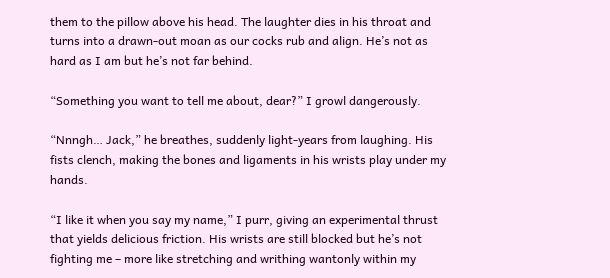them to the pillow above his head. The laughter dies in his throat and turns into a drawn-out moan as our cocks rub and align. He’s not as hard as I am but he’s not far behind.

“Something you want to tell me about, dear?” I growl dangerously.

“Nnngh… Jack,” he breathes, suddenly light-years from laughing. His fists clench, making the bones and ligaments in his wrists play under my hands.

“I like it when you say my name,” I purr, giving an experimental thrust that yields delicious friction. His wrists are still blocked but he’s not fighting me – more like stretching and writhing wantonly within my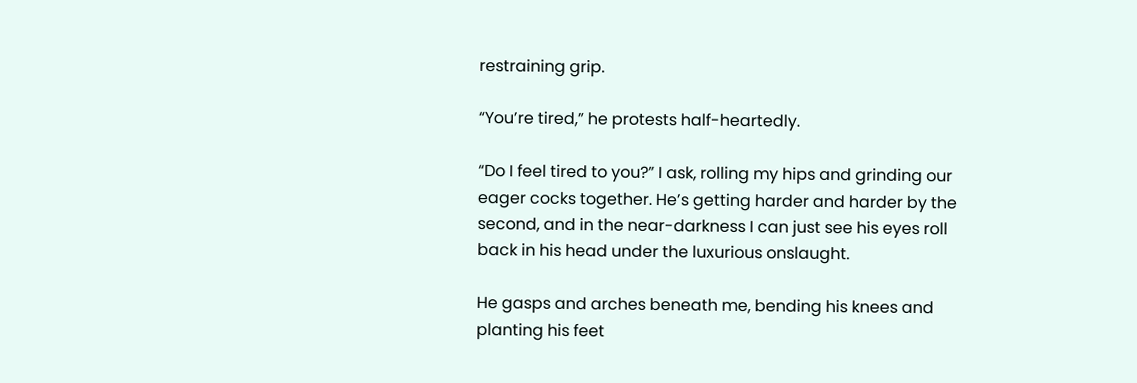restraining grip.

“You’re tired,” he protests half-heartedly.

“Do I feel tired to you?” I ask, rolling my hips and grinding our eager cocks together. He’s getting harder and harder by the second, and in the near-darkness I can just see his eyes roll back in his head under the luxurious onslaught.

He gasps and arches beneath me, bending his knees and planting his feet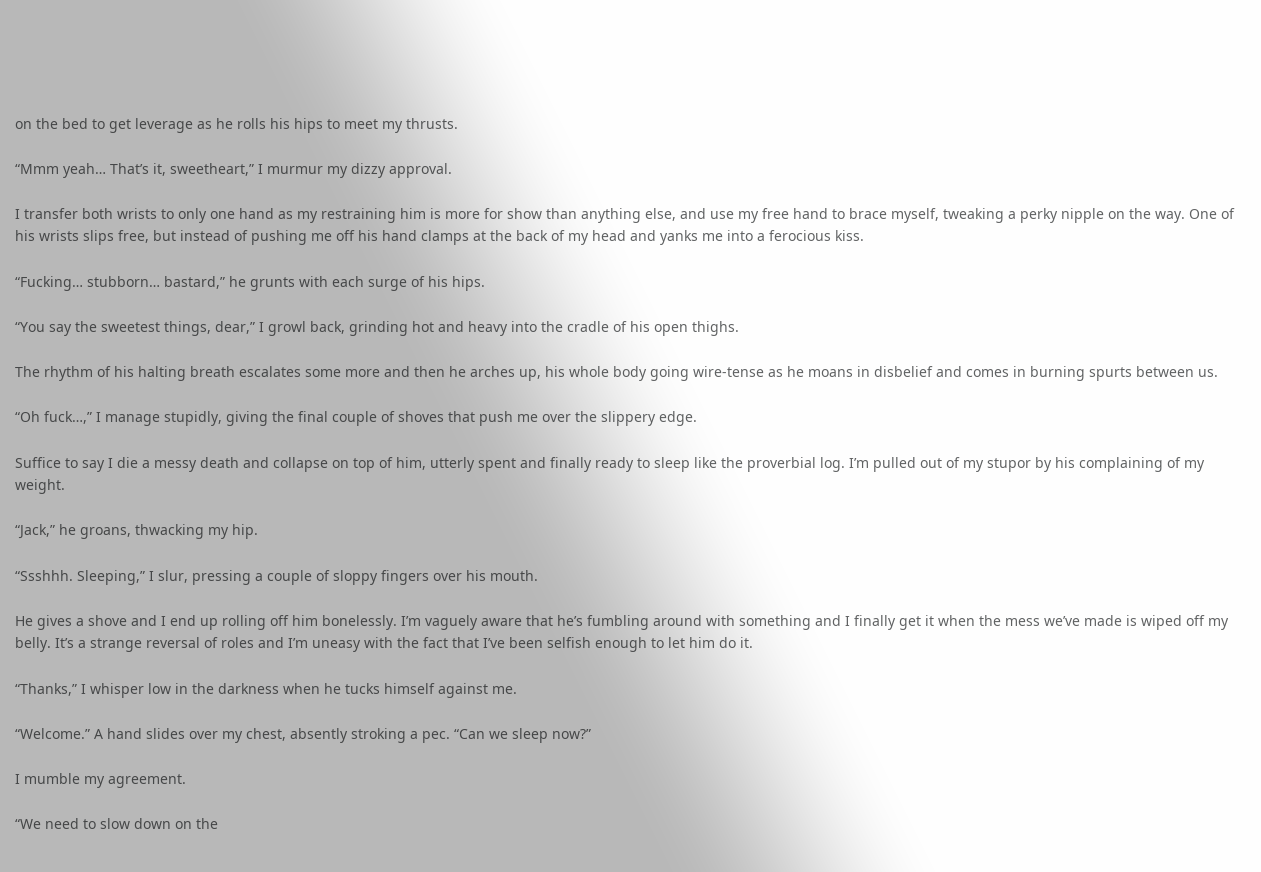on the bed to get leverage as he rolls his hips to meet my thrusts.

“Mmm yeah… That’s it, sweetheart,” I murmur my dizzy approval.

I transfer both wrists to only one hand as my restraining him is more for show than anything else, and use my free hand to brace myself, tweaking a perky nipple on the way. One of his wrists slips free, but instead of pushing me off his hand clamps at the back of my head and yanks me into a ferocious kiss.

“Fucking… stubborn… bastard,” he grunts with each surge of his hips.

“You say the sweetest things, dear,” I growl back, grinding hot and heavy into the cradle of his open thighs.

The rhythm of his halting breath escalates some more and then he arches up, his whole body going wire-tense as he moans in disbelief and comes in burning spurts between us.

“Oh fuck…,” I manage stupidly, giving the final couple of shoves that push me over the slippery edge.

Suffice to say I die a messy death and collapse on top of him, utterly spent and finally ready to sleep like the proverbial log. I’m pulled out of my stupor by his complaining of my weight.

“Jack,” he groans, thwacking my hip.

“Ssshhh. Sleeping,” I slur, pressing a couple of sloppy fingers over his mouth.

He gives a shove and I end up rolling off him bonelessly. I’m vaguely aware that he’s fumbling around with something and I finally get it when the mess we’ve made is wiped off my belly. It’s a strange reversal of roles and I’m uneasy with the fact that I’ve been selfish enough to let him do it.

“Thanks,” I whisper low in the darkness when he tucks himself against me.

“Welcome.” A hand slides over my chest, absently stroking a pec. “Can we sleep now?”

I mumble my agreement.

“We need to slow down on the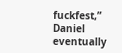fuckfest,” Daniel eventually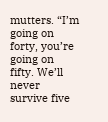mutters. “I’m going on forty, you’re going on fifty. We’ll never survive five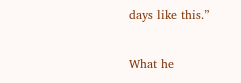days like this.”

What he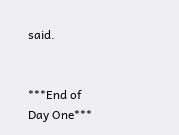said.


***End of Day One***